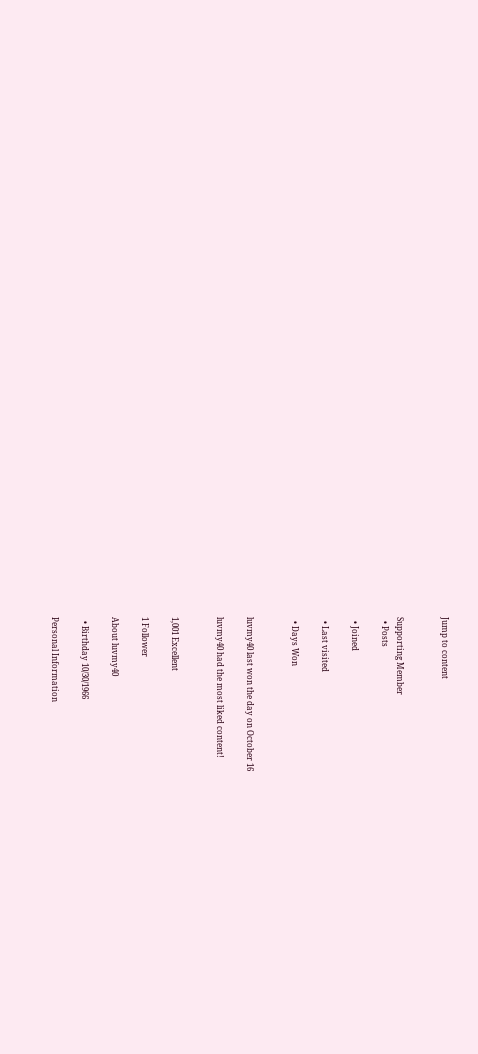Jump to content


Supporting Member
  • Posts

  • Joined

  • Last visited

  • Days Won


luvmy40 last won the day on October 16

luvmy40 had the most liked content!


1,001 Excellent

1 Follower

About luvmy40

  • Birthday 10/30/1966

Personal Information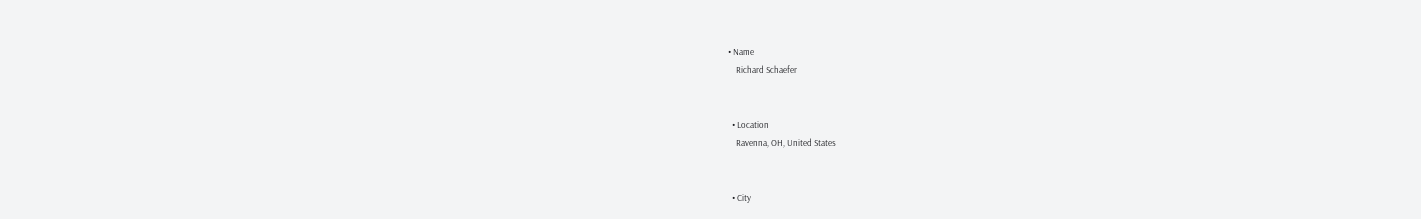• Name
    Richard Schaefer


  • Location
    Ravenna, OH, United States


  • City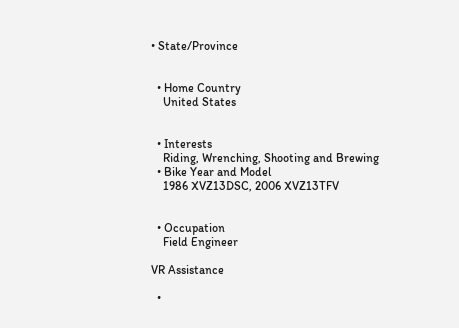• State/Province


  • Home Country
    United States


  • Interests
    Riding, Wrenching, Shooting and Brewing
  • Bike Year and Model
    1986 XVZ13DSC, 2006 XVZ13TFV


  • Occupation
    Field Engineer

VR Assistance

  •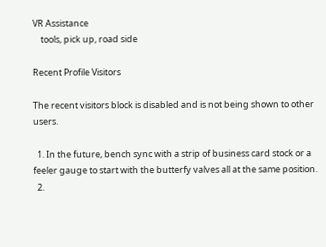VR Assistance
    tools, pick up, road side

Recent Profile Visitors

The recent visitors block is disabled and is not being shown to other users.

  1. In the future, bench sync with a strip of business card stock or a feeler gauge to start with the butterfy valves all at the same position.
  2.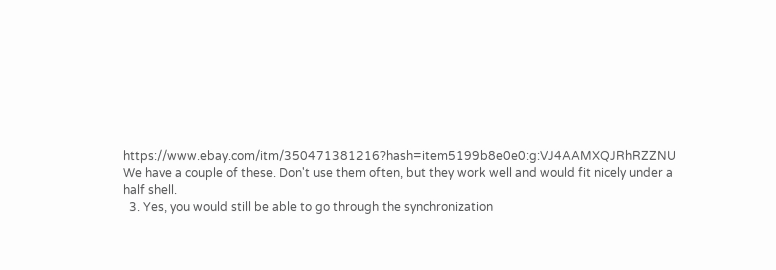https://www.ebay.com/itm/350471381216?hash=item5199b8e0e0:g:VJ4AAMXQJRhRZZNU We have a couple of these. Don't use them often, but they work well and would fit nicely under a half shell.
  3. Yes, you would still be able to go through the synchronization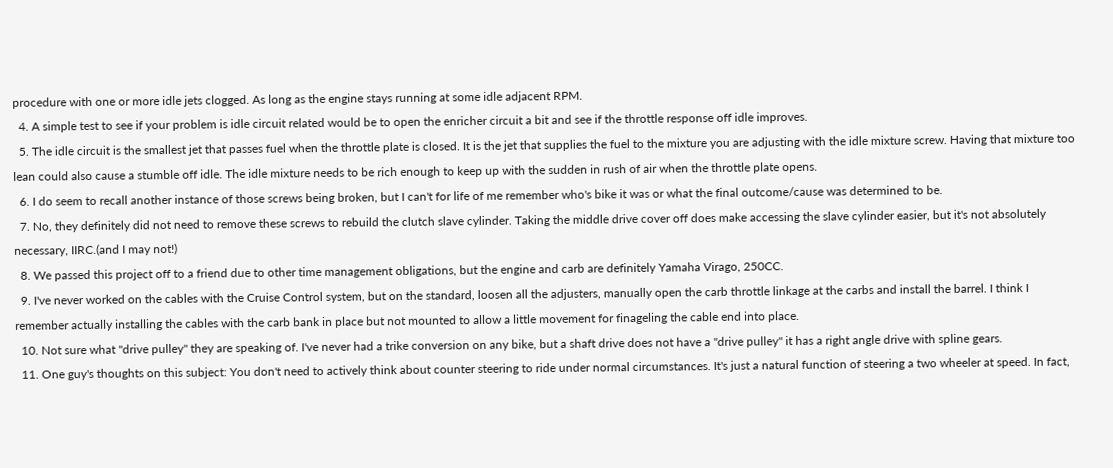procedure with one or more idle jets clogged. As long as the engine stays running at some idle adjacent RPM.
  4. A simple test to see if your problem is idle circuit related would be to open the enricher circuit a bit and see if the throttle response off idle improves.
  5. The idle circuit is the smallest jet that passes fuel when the throttle plate is closed. It is the jet that supplies the fuel to the mixture you are adjusting with the idle mixture screw. Having that mixture too lean could also cause a stumble off idle. The idle mixture needs to be rich enough to keep up with the sudden in rush of air when the throttle plate opens.
  6. I do seem to recall another instance of those screws being broken, but I can't for life of me remember who's bike it was or what the final outcome/cause was determined to be.
  7. No, they definitely did not need to remove these screws to rebuild the clutch slave cylinder. Taking the middle drive cover off does make accessing the slave cylinder easier, but it's not absolutely necessary, IIRC.(and I may not!)
  8. We passed this project off to a friend due to other time management obligations, but the engine and carb are definitely Yamaha Virago, 250CC.
  9. I've never worked on the cables with the Cruise Control system, but on the standard, loosen all the adjusters, manually open the carb throttle linkage at the carbs and install the barrel. I think I remember actually installing the cables with the carb bank in place but not mounted to allow a little movement for finageling the cable end into place.
  10. Not sure what "drive pulley" they are speaking of. I've never had a trike conversion on any bike, but a shaft drive does not have a "drive pulley" it has a right angle drive with spline gears.
  11. One guy's thoughts on this subject: You don't need to actively think about counter steering to ride under normal circumstances. It's just a natural function of steering a two wheeler at speed. In fact,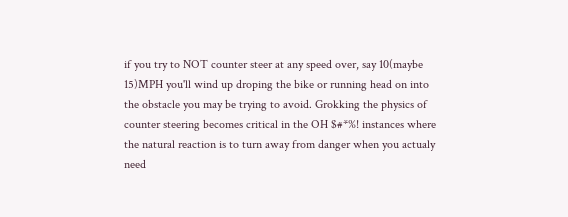if you try to NOT counter steer at any speed over, say 10(maybe 15)MPH you'll wind up droping the bike or running head on into the obstacle you may be trying to avoid. Grokking the physics of counter steering becomes critical in the OH $#*%! instances where the natural reaction is to turn away from danger when you actualy need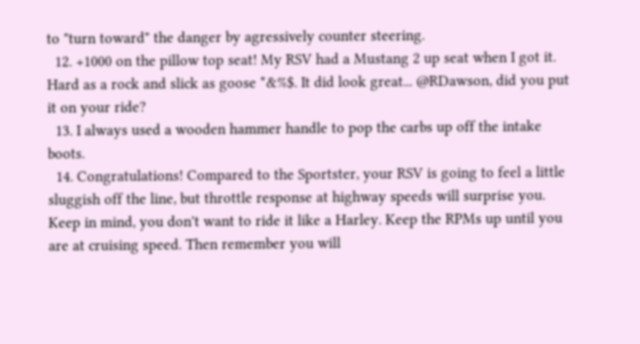to "turn toward" the danger by agressively counter steering.
  12. +1000 on the pillow top seat! My RSV had a Mustang 2 up seat when I got it. Hard as a rock and slick as goose *&%$. It did look great... @RDawson, did you put it on your ride?
  13. I always used a wooden hammer handle to pop the carbs up off the intake boots.
  14. Congratulations! Compared to the Sportster, your RSV is going to feel a little sluggish off the line, but throttle response at highway speeds will surprise you. Keep in mind, you don't want to ride it like a Harley. Keep the RPMs up until you are at cruising speed. Then remember you will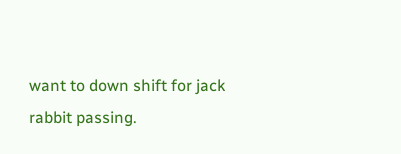want to down shift for jack rabbit passing.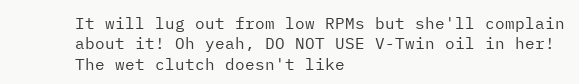It will lug out from low RPMs but she'll complain about it! Oh yeah, DO NOT USE V-Twin oil in her! The wet clutch doesn't like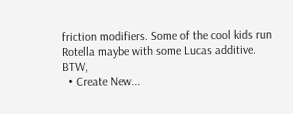friction modifiers. Some of the cool kids run Rotella maybe with some Lucas additive. BTW,
  • Create New...